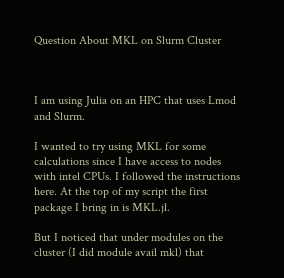Question About MKL on Slurm Cluster



I am using Julia on an HPC that uses Lmod and Slurm.

I wanted to try using MKL for some calculations since I have access to nodes with intel CPUs. I followed the instructions here. At the top of my script the first package I bring in is MKL.jl.

But I noticed that under modules on the cluster (I did module avail mkl) that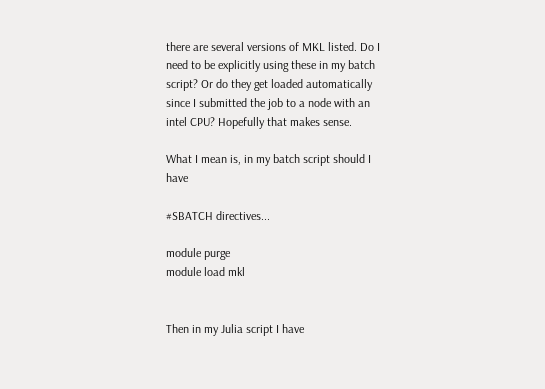there are several versions of MKL listed. Do I need to be explicitly using these in my batch script? Or do they get loaded automatically since I submitted the job to a node with an intel CPU? Hopefully that makes sense.

What I mean is, in my batch script should I have

#SBATCH directives...

module purge
module load mkl


Then in my Julia script I have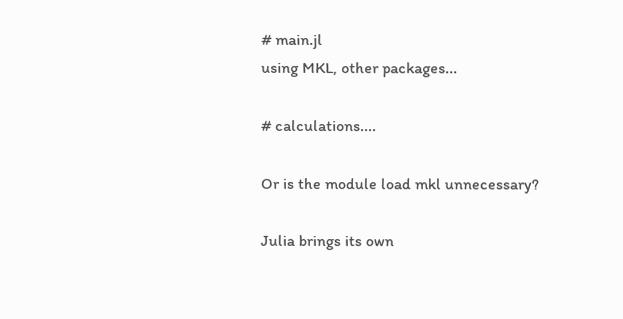# main.jl
using MKL, other packages...

# calculations....

Or is the module load mkl unnecessary?

Julia brings its own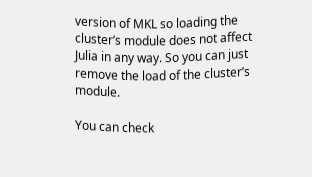version of MKL so loading the cluster’s module does not affect Julia in any way. So you can just remove the load of the cluster’s module.

You can check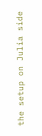the setup on Julia side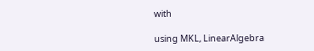with

using MKL, LinearAlgebra